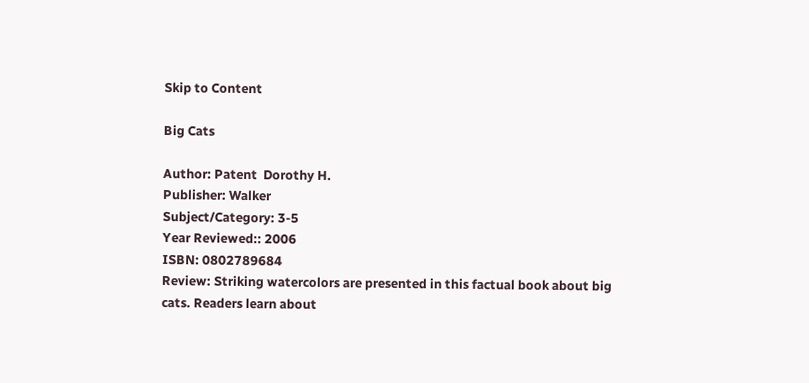Skip to Content

Big Cats

Author: Patent  Dorothy H.
Publisher: Walker
Subject/Category: 3-5
Year Reviewed:: 2006
ISBN: 0802789684
Review: Striking watercolors are presented in this factual book about big cats. Readers learn about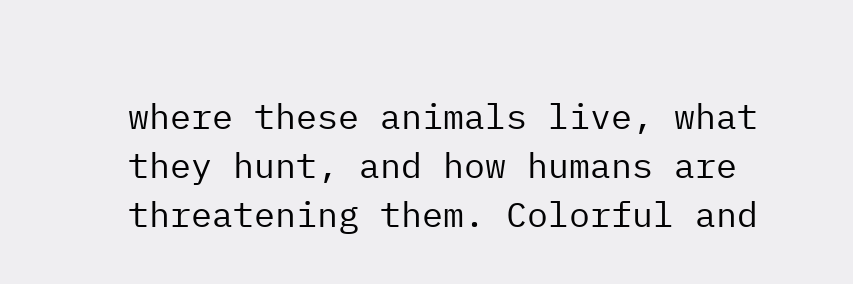where these animals live, what they hunt, and how humans are threatening them. Colorful and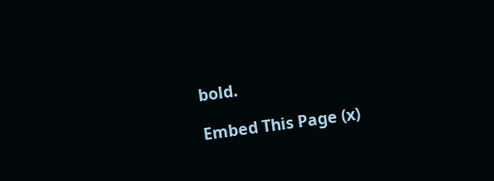bold.

Embed This Page (x)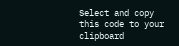Select and copy this code to your clipboard